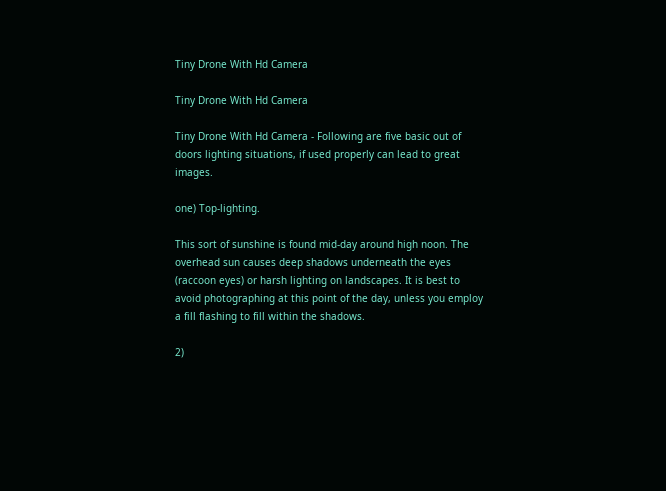Tiny Drone With Hd Camera

Tiny Drone With Hd Camera

Tiny Drone With Hd Camera - Following are five basic out of doors lighting situations, if used properly can lead to great images.

one) Top-lighting.

This sort of sunshine is found mid-day around high noon. The overhead sun causes deep shadows underneath the eyes (raccoon eyes) or harsh lighting on landscapes. It is best to avoid photographing at this point of the day, unless you employ a fill flashing to fill within the shadows.

2)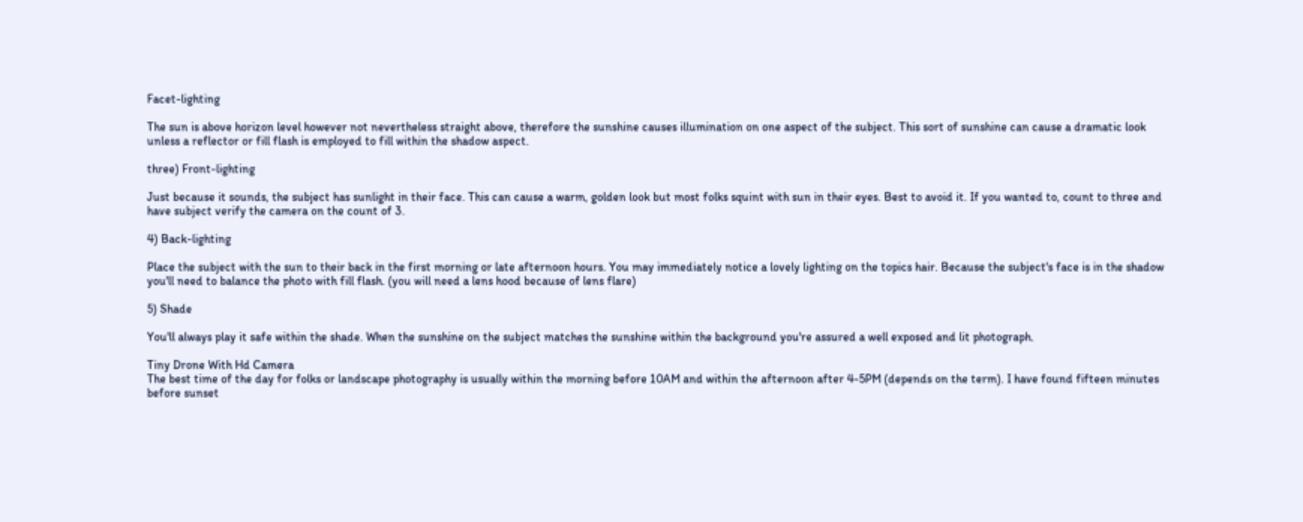Facet-lighting

The sun is above horizon level however not nevertheless straight above, therefore the sunshine causes illumination on one aspect of the subject. This sort of sunshine can cause a dramatic look unless a reflector or fill flash is employed to fill within the shadow aspect.

three) Front-lighting

Just because it sounds, the subject has sunlight in their face. This can cause a warm, golden look but most folks squint with sun in their eyes. Best to avoid it. If you wanted to, count to three and have subject verify the camera on the count of 3.

4) Back-lighting

Place the subject with the sun to their back in the first morning or late afternoon hours. You may immediately notice a lovely lighting on the topics hair. Because the subject's face is in the shadow you'll need to balance the photo with fill flash. (you will need a lens hood because of lens flare)

5) Shade

You'll always play it safe within the shade. When the sunshine on the subject matches the sunshine within the background you're assured a well exposed and lit photograph.

Tiny Drone With Hd Camera
The best time of the day for folks or landscape photography is usually within the morning before 10AM and within the afternoon after 4-5PM (depends on the term). I have found fifteen minutes before sunset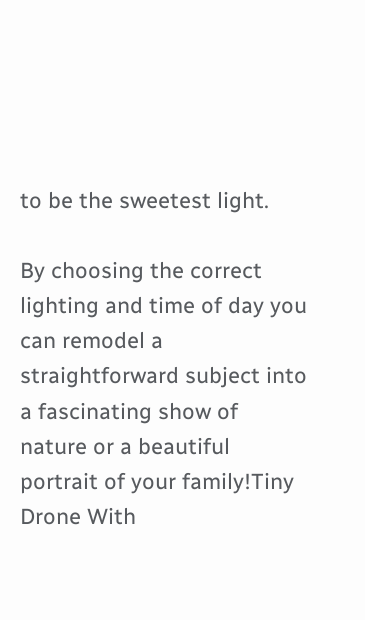to be the sweetest light.

By choosing the correct lighting and time of day you can remodel a straightforward subject into a fascinating show of nature or a beautiful portrait of your family!Tiny Drone With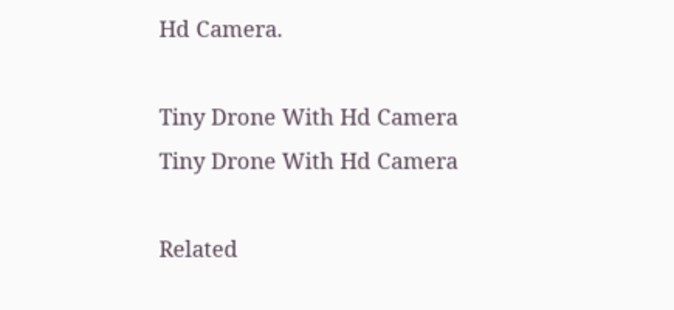Hd Camera.

Tiny Drone With Hd Camera
Tiny Drone With Hd Camera

Related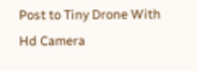Post to Tiny Drone With Hd Camera